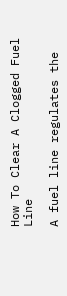How To Clear A Clogged Fuel Line

A fuel line regulates the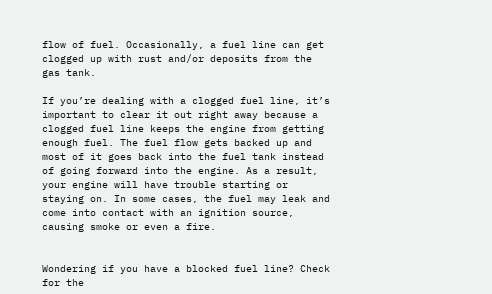flow of fuel. Occasionally, a fuel line can get clogged up with rust and/or deposits from the gas tank.

If you’re dealing with a clogged fuel line, it’s important to clear it out right away because a clogged fuel line keeps the engine from getting enough fuel. The fuel flow gets backed up and most of it goes back into the fuel tank instead of going forward into the engine. As a result, your engine will have trouble starting or staying on. In some cases, the fuel may leak and come into contact with an ignition source, causing smoke or even a fire.


Wondering if you have a blocked fuel line? Check for the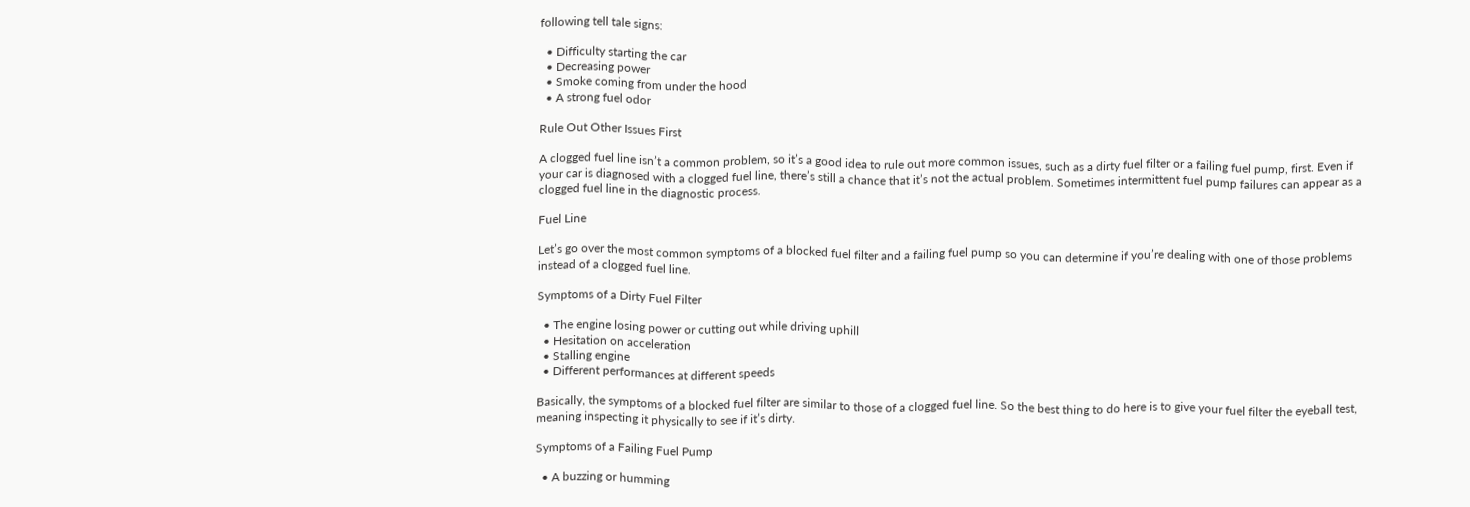following tell tale signs:

  • Difficulty starting the car
  • Decreasing power
  • Smoke coming from under the hood
  • A strong fuel odor

Rule Out Other Issues First

A clogged fuel line isn’t a common problem, so it’s a good idea to rule out more common issues, such as a dirty fuel filter or a failing fuel pump, first. Even if your car is diagnosed with a clogged fuel line, there’s still a chance that it’s not the actual problem. Sometimes intermittent fuel pump failures can appear as a clogged fuel line in the diagnostic process.

Fuel Line

Let’s go over the most common symptoms of a blocked fuel filter and a failing fuel pump so you can determine if you’re dealing with one of those problems instead of a clogged fuel line.

Symptoms of a Dirty Fuel Filter

  • The engine losing power or cutting out while driving uphill
  • Hesitation on acceleration
  • Stalling engine
  • Different performances at different speeds

Basically, the symptoms of a blocked fuel filter are similar to those of a clogged fuel line. So the best thing to do here is to give your fuel filter the eyeball test, meaning inspecting it physically to see if it’s dirty.

Symptoms of a Failing Fuel Pump

  • A buzzing or humming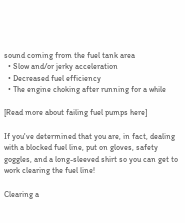sound coming from the fuel tank area
  • Slow and/or jerky acceleration
  • Decreased fuel efficiency
  • The engine choking after running for a while

[Read more about failing fuel pumps here]

If you've determined that you are, in fact, dealing with a blocked fuel line, put on gloves, safety goggles, and a long-sleeved shirt so you can get to work clearing the fuel line!

Clearing a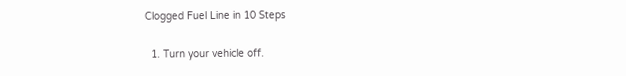Clogged Fuel Line in 10 Steps

  1. Turn your vehicle off.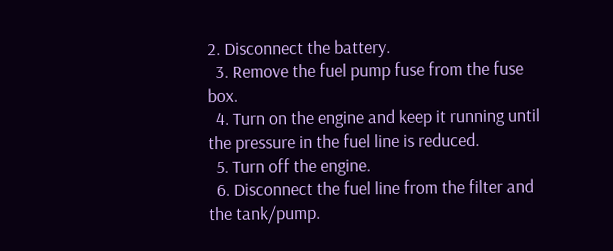2. Disconnect the battery.
  3. Remove the fuel pump fuse from the fuse box.
  4. Turn on the engine and keep it running until the pressure in the fuel line is reduced.
  5. Turn off the engine.
  6. Disconnect the fuel line from the filter and the tank/pump.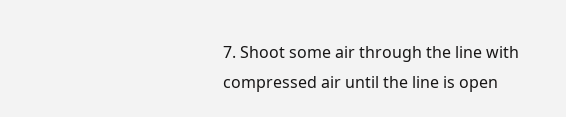7. Shoot some air through the line with compressed air until the line is open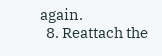again.
  8. Reattach the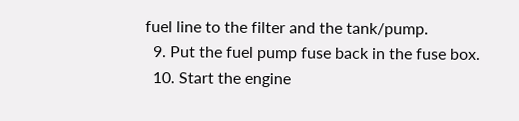fuel line to the filter and the tank/pump.
  9. Put the fuel pump fuse back in the fuse box.
  10. Start the engine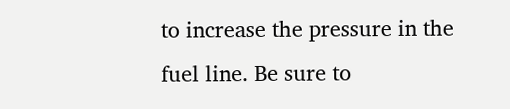to increase the pressure in the fuel line. Be sure to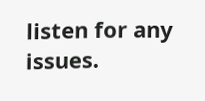listen for any issues.